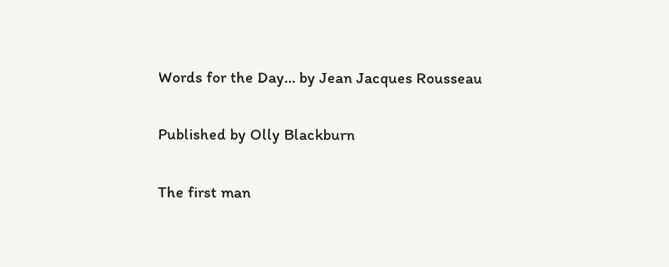Words for the Day… by Jean Jacques Rousseau

Published by Olly Blackburn

The first man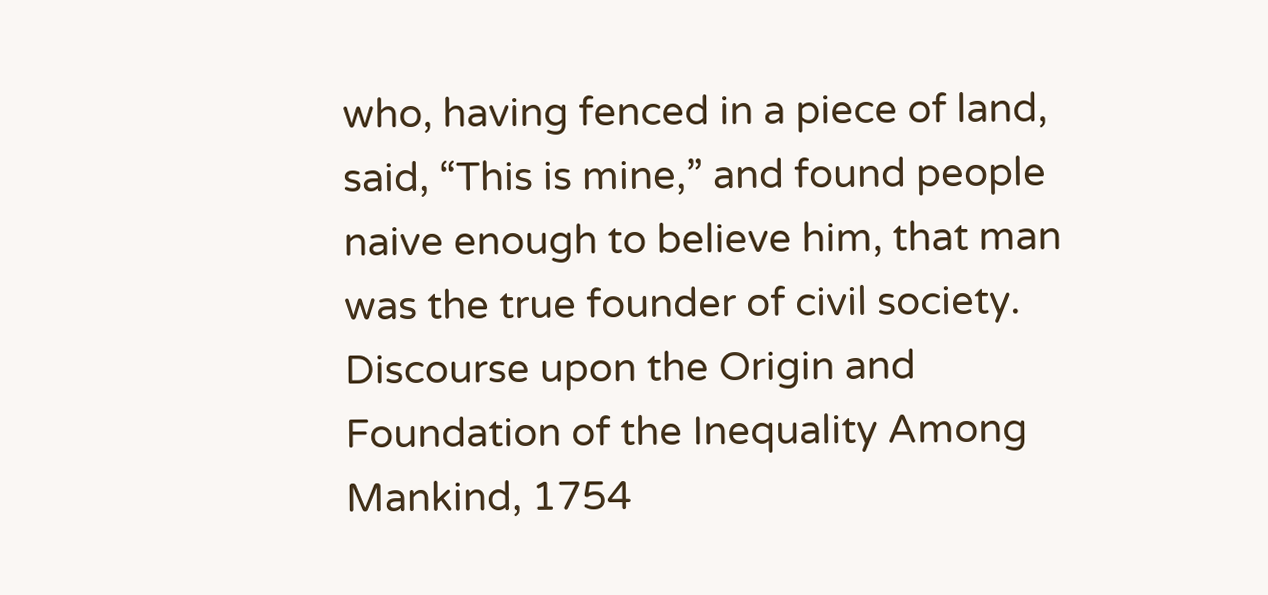who, having fenced in a piece of land, said, “This is mine,” and found people naive enough to believe him, that man was the true founder of civil society.
Discourse upon the Origin and Foundation of the Inequality Among Mankind, 1754